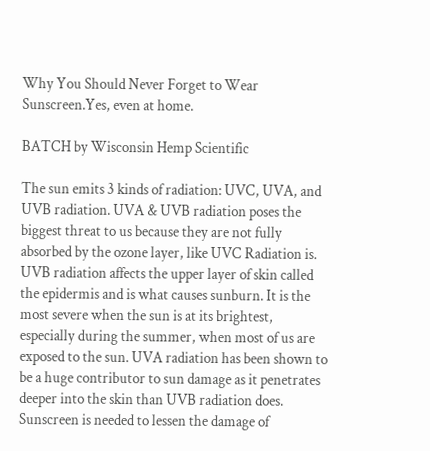Why You Should Never Forget to Wear Sunscreen.Yes, even at home.

BATCH by Wisconsin Hemp Scientific

The sun emits 3 kinds of radiation: UVC, UVA, and UVB radiation. UVA & UVB radiation poses the biggest threat to us because they are not fully absorbed by the ozone layer, like UVC Radiation is. UVB radiation affects the upper layer of skin called the epidermis and is what causes sunburn. It is the most severe when the sun is at its brightest, especially during the summer, when most of us are exposed to the sun. UVA radiation has been shown to be a huge contributor to sun damage as it penetrates deeper into the skin than UVB radiation does. Sunscreen is needed to lessen the damage of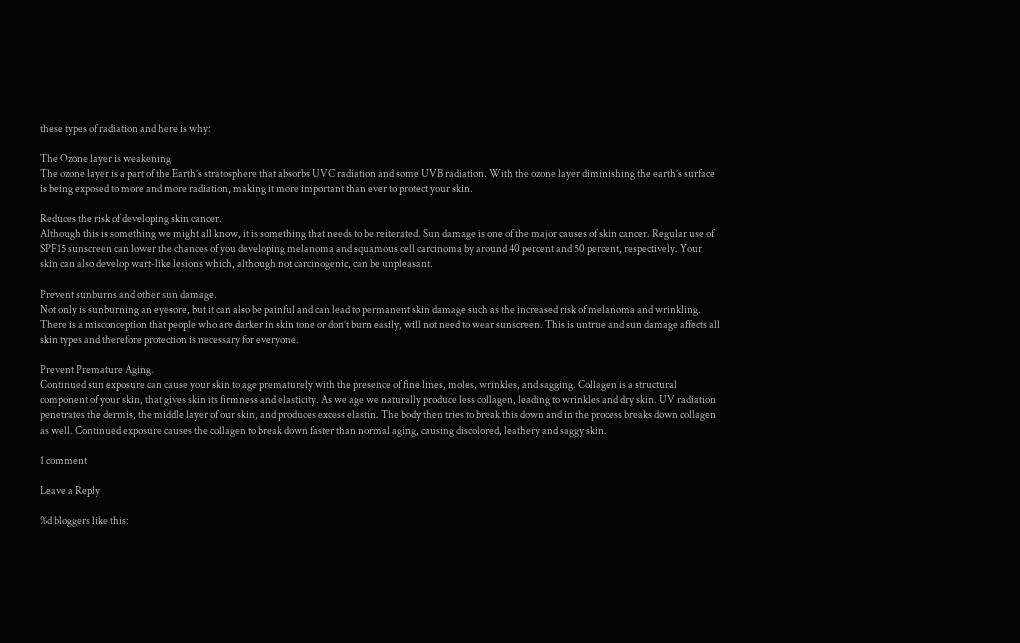these types of radiation and here is why:

The Ozone layer is weakening
The ozone layer is a part of the Earth’s stratosphere that absorbs UVC radiation and some UVB radiation. With the ozone layer diminishing the earth’s surface is being exposed to more and more radiation, making it more important than ever to protect your skin.

Reduces the risk of developing skin cancer.
Although this is something we might all know, it is something that needs to be reiterated. Sun damage is one of the major causes of skin cancer. Regular use of SPF15 sunscreen can lower the chances of you developing melanoma and squamous cell carcinoma by around 40 percent and 50 percent, respectively. Your skin can also develop wart-like lesions which, although not carcinogenic, can be unpleasant.

Prevent sunburns and other sun damage.
Not only is sunburning an eyesore, but it can also be painful and can lead to permanent skin damage such as the increased risk of melanoma and wrinkling. There is a misconception that people who are darker in skin tone or don’t burn easily, will not need to wear sunscreen. This is untrue and sun damage affects all skin types and therefore protection is necessary for everyone.

Prevent Premature Aging.
Continued sun exposure can cause your skin to age prematurely with the presence of fine lines, moles, wrinkles, and sagging. Collagen is a structural component of your skin, that gives skin its firmness and elasticity. As we age we naturally produce less collagen, leading to wrinkles and dry skin. UV radiation penetrates the dermis, the middle layer of our skin, and produces excess elastin. The body then tries to break this down and in the process breaks down collagen as well. Continued exposure causes the collagen to break down faster than normal aging, causing discolored, leathery and saggy skin.

1 comment

Leave a Reply

%d bloggers like this: